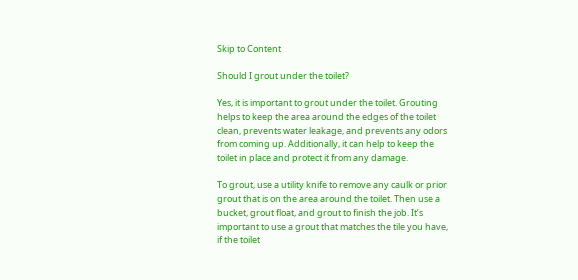Skip to Content

Should I grout under the toilet?

Yes, it is important to grout under the toilet. Grouting helps to keep the area around the edges of the toilet clean, prevents water leakage, and prevents any odors from coming up. Additionally, it can help to keep the toilet in place and protect it from any damage.

To grout, use a utility knife to remove any caulk or prior grout that is on the area around the toilet. Then use a bucket, grout float, and grout to finish the job. It’s important to use a grout that matches the tile you have, if the toilet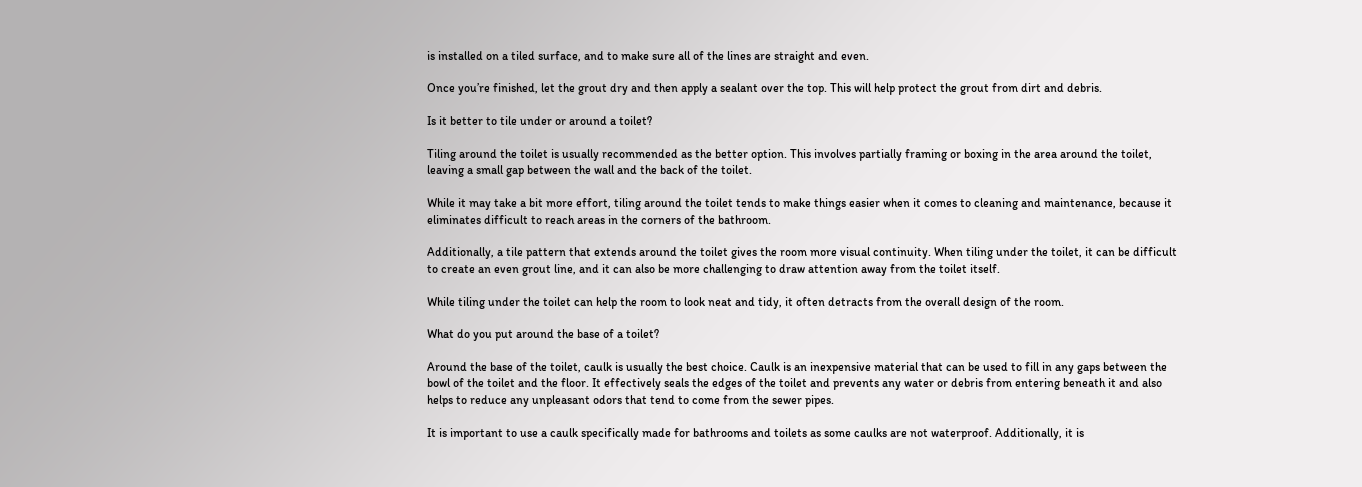is installed on a tiled surface, and to make sure all of the lines are straight and even.

Once you’re finished, let the grout dry and then apply a sealant over the top. This will help protect the grout from dirt and debris.

Is it better to tile under or around a toilet?

Tiling around the toilet is usually recommended as the better option. This involves partially framing or boxing in the area around the toilet, leaving a small gap between the wall and the back of the toilet.

While it may take a bit more effort, tiling around the toilet tends to make things easier when it comes to cleaning and maintenance, because it eliminates difficult to reach areas in the corners of the bathroom.

Additionally, a tile pattern that extends around the toilet gives the room more visual continuity. When tiling under the toilet, it can be difficult to create an even grout line, and it can also be more challenging to draw attention away from the toilet itself.

While tiling under the toilet can help the room to look neat and tidy, it often detracts from the overall design of the room.

What do you put around the base of a toilet?

Around the base of the toilet, caulk is usually the best choice. Caulk is an inexpensive material that can be used to fill in any gaps between the bowl of the toilet and the floor. It effectively seals the edges of the toilet and prevents any water or debris from entering beneath it and also helps to reduce any unpleasant odors that tend to come from the sewer pipes.

It is important to use a caulk specifically made for bathrooms and toilets as some caulks are not waterproof. Additionally, it is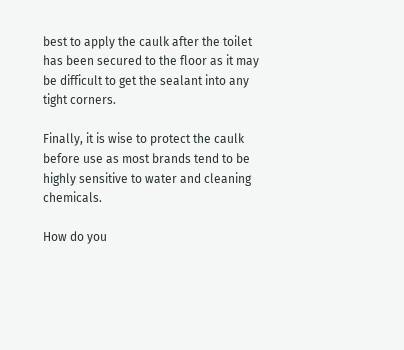best to apply the caulk after the toilet has been secured to the floor as it may be difficult to get the sealant into any tight corners.

Finally, it is wise to protect the caulk before use as most brands tend to be highly sensitive to water and cleaning chemicals.

How do you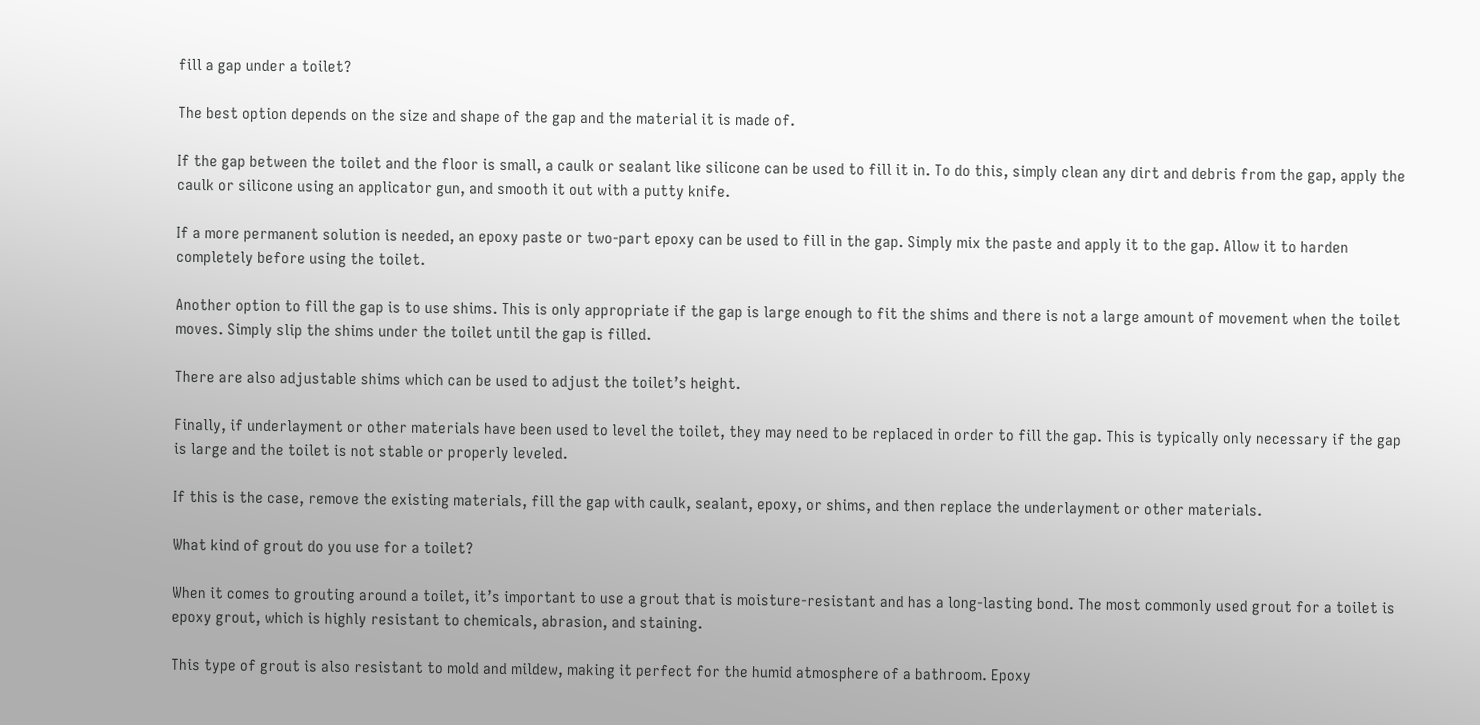fill a gap under a toilet?

The best option depends on the size and shape of the gap and the material it is made of.

If the gap between the toilet and the floor is small, a caulk or sealant like silicone can be used to fill it in. To do this, simply clean any dirt and debris from the gap, apply the caulk or silicone using an applicator gun, and smooth it out with a putty knife.

If a more permanent solution is needed, an epoxy paste or two-part epoxy can be used to fill in the gap. Simply mix the paste and apply it to the gap. Allow it to harden completely before using the toilet.

Another option to fill the gap is to use shims. This is only appropriate if the gap is large enough to fit the shims and there is not a large amount of movement when the toilet moves. Simply slip the shims under the toilet until the gap is filled.

There are also adjustable shims which can be used to adjust the toilet’s height.

Finally, if underlayment or other materials have been used to level the toilet, they may need to be replaced in order to fill the gap. This is typically only necessary if the gap is large and the toilet is not stable or properly leveled.

If this is the case, remove the existing materials, fill the gap with caulk, sealant, epoxy, or shims, and then replace the underlayment or other materials.

What kind of grout do you use for a toilet?

When it comes to grouting around a toilet, it’s important to use a grout that is moisture-resistant and has a long-lasting bond. The most commonly used grout for a toilet is epoxy grout, which is highly resistant to chemicals, abrasion, and staining.

This type of grout is also resistant to mold and mildew, making it perfect for the humid atmosphere of a bathroom. Epoxy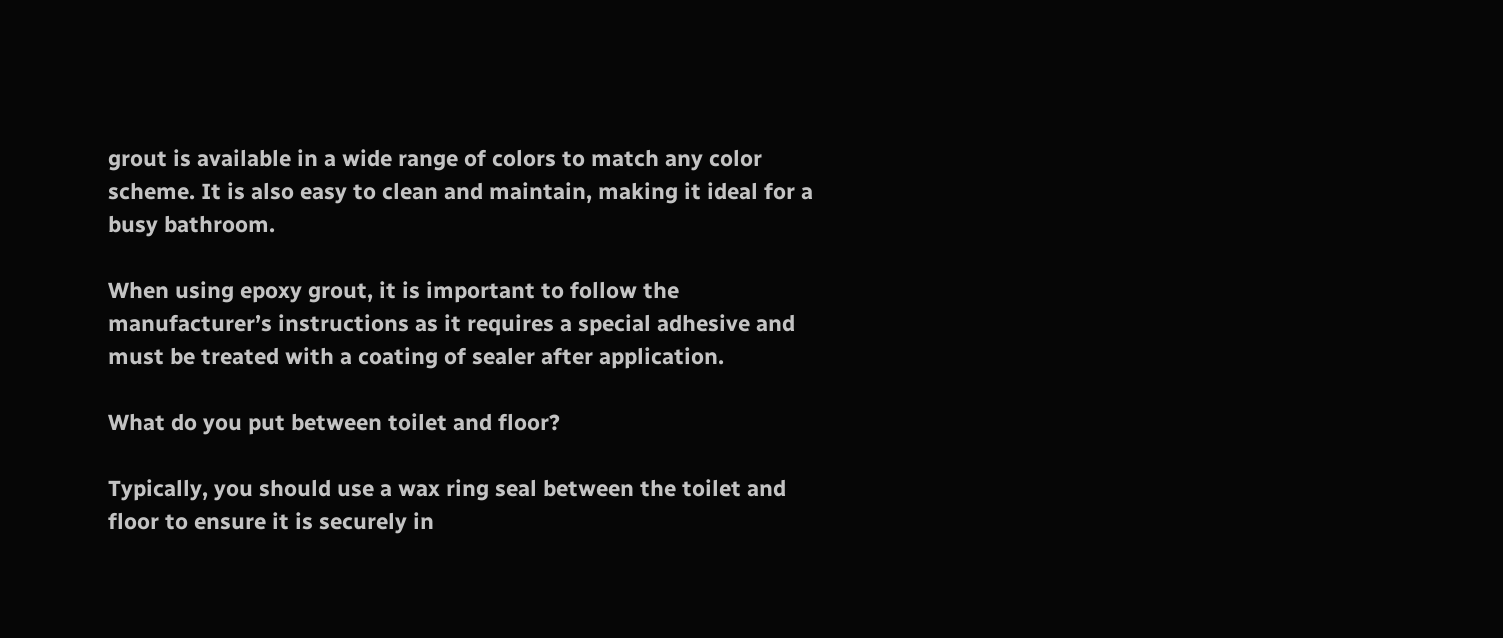grout is available in a wide range of colors to match any color scheme. It is also easy to clean and maintain, making it ideal for a busy bathroom.

When using epoxy grout, it is important to follow the manufacturer’s instructions as it requires a special adhesive and must be treated with a coating of sealer after application.

What do you put between toilet and floor?

Typically, you should use a wax ring seal between the toilet and floor to ensure it is securely in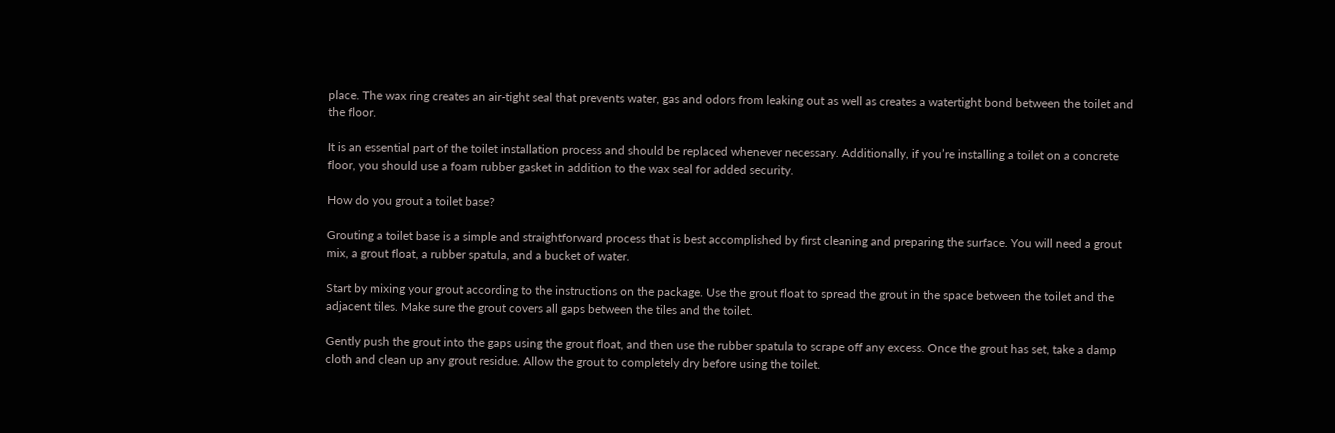place. The wax ring creates an air-tight seal that prevents water, gas and odors from leaking out as well as creates a watertight bond between the toilet and the floor.

It is an essential part of the toilet installation process and should be replaced whenever necessary. Additionally, if you’re installing a toilet on a concrete floor, you should use a foam rubber gasket in addition to the wax seal for added security.

How do you grout a toilet base?

Grouting a toilet base is a simple and straightforward process that is best accomplished by first cleaning and preparing the surface. You will need a grout mix, a grout float, a rubber spatula, and a bucket of water.

Start by mixing your grout according to the instructions on the package. Use the grout float to spread the grout in the space between the toilet and the adjacent tiles. Make sure the grout covers all gaps between the tiles and the toilet.

Gently push the grout into the gaps using the grout float, and then use the rubber spatula to scrape off any excess. Once the grout has set, take a damp cloth and clean up any grout residue. Allow the grout to completely dry before using the toilet.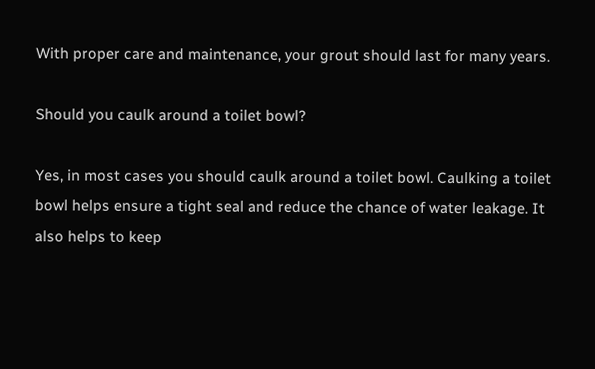With proper care and maintenance, your grout should last for many years.

Should you caulk around a toilet bowl?

Yes, in most cases you should caulk around a toilet bowl. Caulking a toilet bowl helps ensure a tight seal and reduce the chance of water leakage. It also helps to keep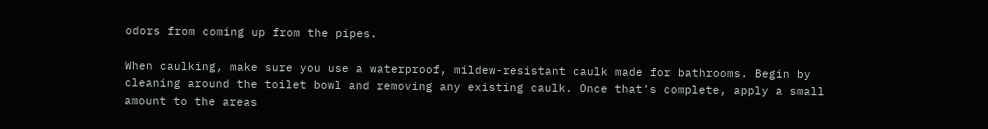odors from coming up from the pipes.

When caulking, make sure you use a waterproof, mildew-resistant caulk made for bathrooms. Begin by cleaning around the toilet bowl and removing any existing caulk. Once that’s complete, apply a small amount to the areas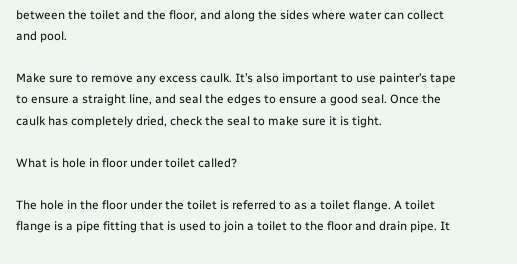between the toilet and the floor, and along the sides where water can collect and pool.

Make sure to remove any excess caulk. It’s also important to use painter’s tape to ensure a straight line, and seal the edges to ensure a good seal. Once the caulk has completely dried, check the seal to make sure it is tight.

What is hole in floor under toilet called?

The hole in the floor under the toilet is referred to as a toilet flange. A toilet flange is a pipe fitting that is used to join a toilet to the floor and drain pipe. It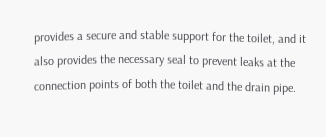provides a secure and stable support for the toilet, and it also provides the necessary seal to prevent leaks at the connection points of both the toilet and the drain pipe.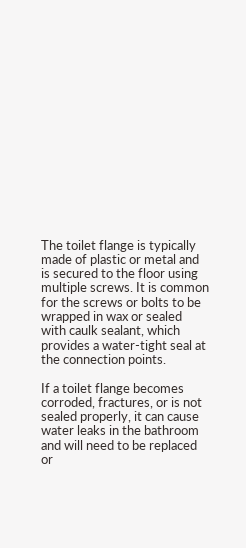The toilet flange is typically made of plastic or metal and is secured to the floor using multiple screws. It is common for the screws or bolts to be wrapped in wax or sealed with caulk sealant, which provides a water-tight seal at the connection points.

If a toilet flange becomes corroded, fractures, or is not sealed properly, it can cause water leaks in the bathroom and will need to be replaced or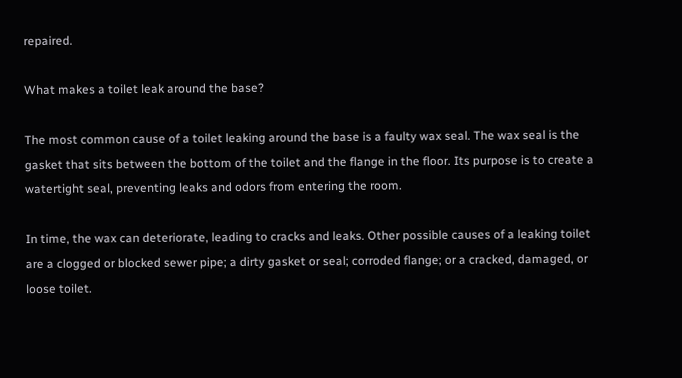repaired.

What makes a toilet leak around the base?

The most common cause of a toilet leaking around the base is a faulty wax seal. The wax seal is the gasket that sits between the bottom of the toilet and the flange in the floor. Its purpose is to create a watertight seal, preventing leaks and odors from entering the room.

In time, the wax can deteriorate, leading to cracks and leaks. Other possible causes of a leaking toilet are a clogged or blocked sewer pipe; a dirty gasket or seal; corroded flange; or a cracked, damaged, or loose toilet.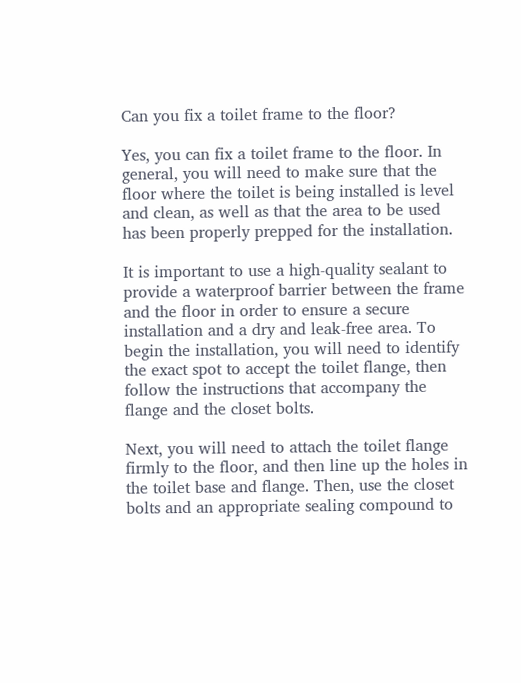Can you fix a toilet frame to the floor?

Yes, you can fix a toilet frame to the floor. In general, you will need to make sure that the floor where the toilet is being installed is level and clean, as well as that the area to be used has been properly prepped for the installation.

It is important to use a high-quality sealant to provide a waterproof barrier between the frame and the floor in order to ensure a secure installation and a dry and leak-free area. To begin the installation, you will need to identify the exact spot to accept the toilet flange, then follow the instructions that accompany the flange and the closet bolts.

Next, you will need to attach the toilet flange firmly to the floor, and then line up the holes in the toilet base and flange. Then, use the closet bolts and an appropriate sealing compound to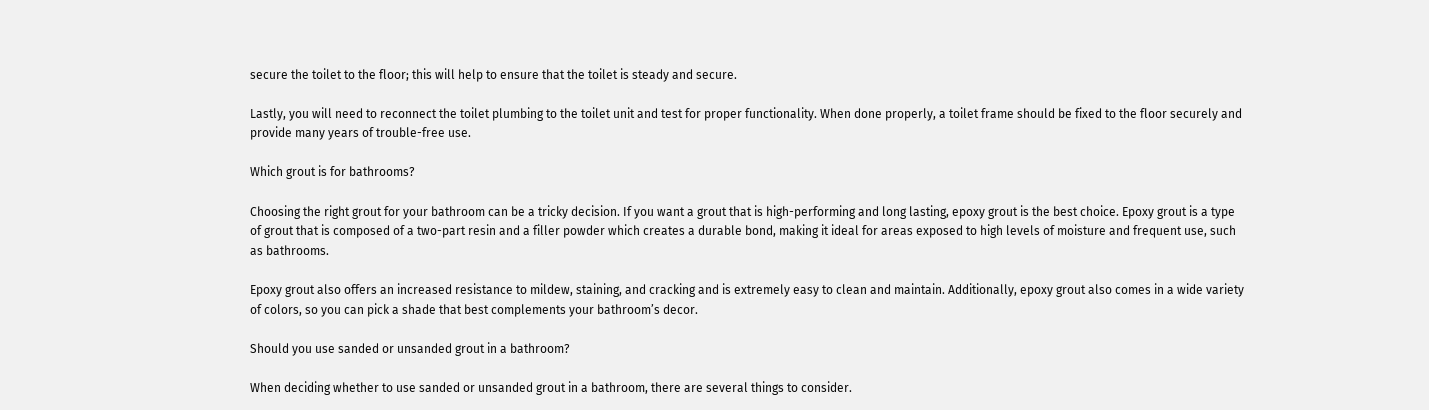secure the toilet to the floor; this will help to ensure that the toilet is steady and secure.

Lastly, you will need to reconnect the toilet plumbing to the toilet unit and test for proper functionality. When done properly, a toilet frame should be fixed to the floor securely and provide many years of trouble-free use.

Which grout is for bathrooms?

Choosing the right grout for your bathroom can be a tricky decision. If you want a grout that is high-performing and long lasting, epoxy grout is the best choice. Epoxy grout is a type of grout that is composed of a two-part resin and a filler powder which creates a durable bond, making it ideal for areas exposed to high levels of moisture and frequent use, such as bathrooms.

Epoxy grout also offers an increased resistance to mildew, staining, and cracking and is extremely easy to clean and maintain. Additionally, epoxy grout also comes in a wide variety of colors, so you can pick a shade that best complements your bathroom’s decor.

Should you use sanded or unsanded grout in a bathroom?

When deciding whether to use sanded or unsanded grout in a bathroom, there are several things to consider.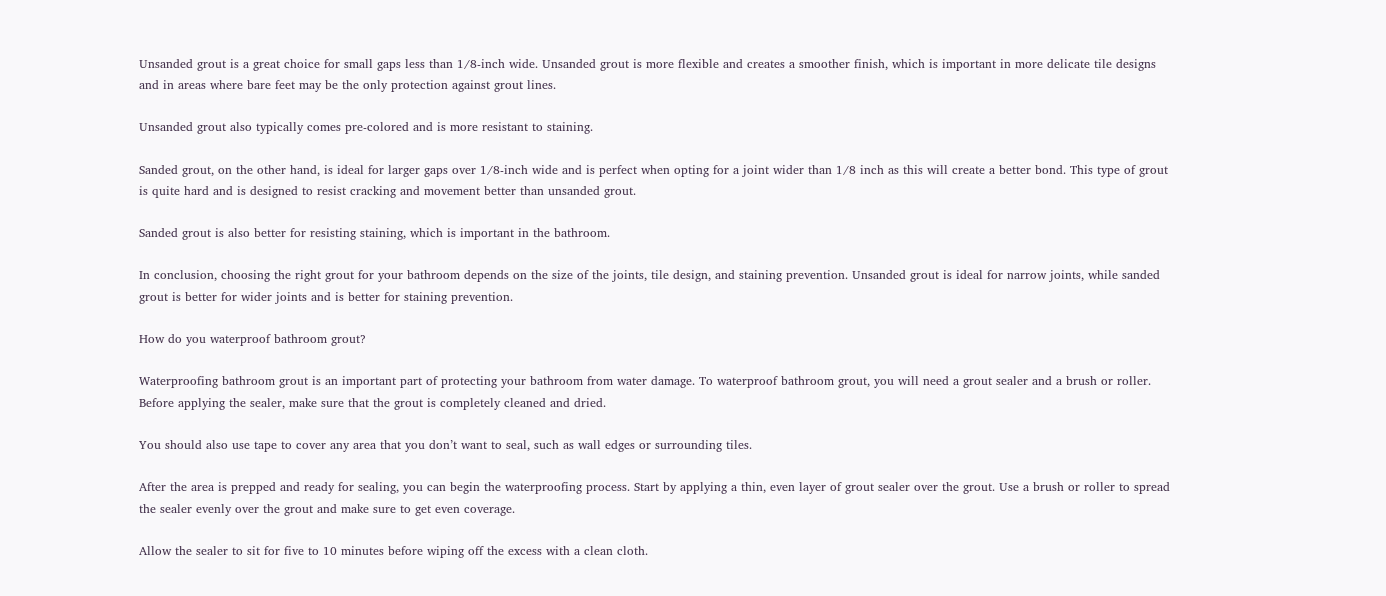Unsanded grout is a great choice for small gaps less than 1/8-inch wide. Unsanded grout is more flexible and creates a smoother finish, which is important in more delicate tile designs and in areas where bare feet may be the only protection against grout lines.

Unsanded grout also typically comes pre-colored and is more resistant to staining.

Sanded grout, on the other hand, is ideal for larger gaps over 1/8-inch wide and is perfect when opting for a joint wider than 1/8 inch as this will create a better bond. This type of grout is quite hard and is designed to resist cracking and movement better than unsanded grout.

Sanded grout is also better for resisting staining, which is important in the bathroom.

In conclusion, choosing the right grout for your bathroom depends on the size of the joints, tile design, and staining prevention. Unsanded grout is ideal for narrow joints, while sanded grout is better for wider joints and is better for staining prevention.

How do you waterproof bathroom grout?

Waterproofing bathroom grout is an important part of protecting your bathroom from water damage. To waterproof bathroom grout, you will need a grout sealer and a brush or roller. Before applying the sealer, make sure that the grout is completely cleaned and dried.

You should also use tape to cover any area that you don’t want to seal, such as wall edges or surrounding tiles.

After the area is prepped and ready for sealing, you can begin the waterproofing process. Start by applying a thin, even layer of grout sealer over the grout. Use a brush or roller to spread the sealer evenly over the grout and make sure to get even coverage.

Allow the sealer to sit for five to 10 minutes before wiping off the excess with a clean cloth.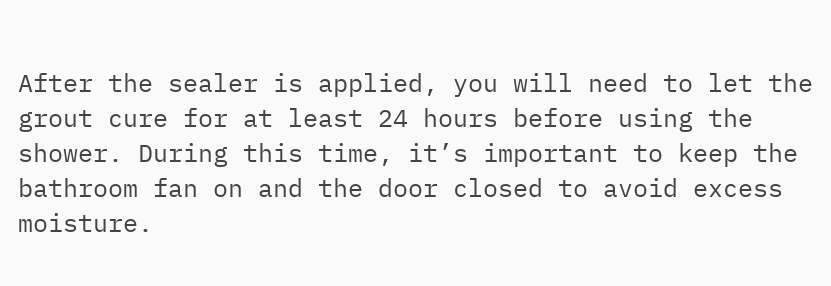After the sealer is applied, you will need to let the grout cure for at least 24 hours before using the shower. During this time, it’s important to keep the bathroom fan on and the door closed to avoid excess moisture.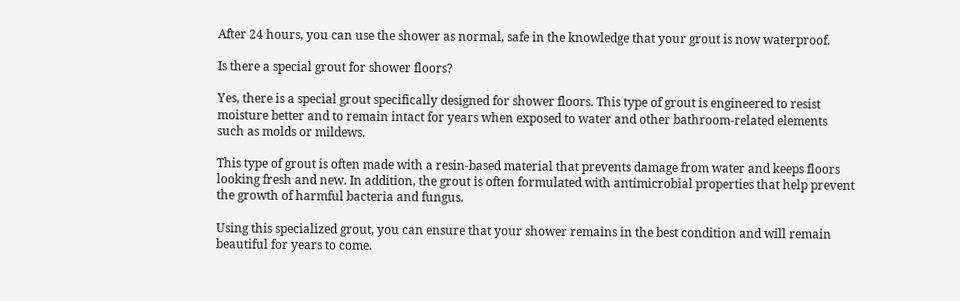After 24 hours, you can use the shower as normal, safe in the knowledge that your grout is now waterproof.

Is there a special grout for shower floors?

Yes, there is a special grout specifically designed for shower floors. This type of grout is engineered to resist moisture better and to remain intact for years when exposed to water and other bathroom-related elements such as molds or mildews.

This type of grout is often made with a resin-based material that prevents damage from water and keeps floors looking fresh and new. In addition, the grout is often formulated with antimicrobial properties that help prevent the growth of harmful bacteria and fungus.

Using this specialized grout, you can ensure that your shower remains in the best condition and will remain beautiful for years to come.